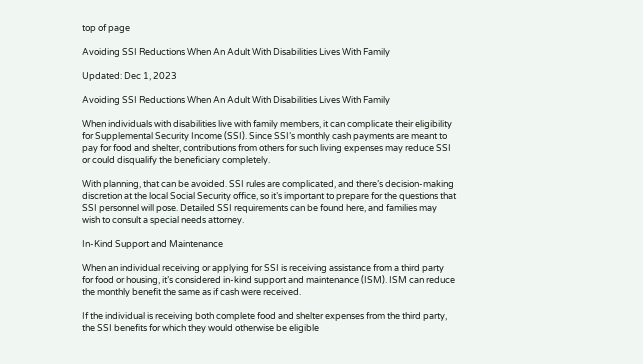top of page

Avoiding SSI Reductions When An Adult With Disabilities Lives With Family

Updated: Dec 1, 2023

Avoiding SSI Reductions When An Adult With Disabilities Lives With Family

When individuals with disabilities live with family members, it can complicate their eligibility for Supplemental Security Income (SSI). Since SSI’s monthly cash payments are meant to pay for food and shelter, contributions from others for such living expenses may reduce SSI or could disqualify the beneficiary completely.

With planning, that can be avoided. SSI rules are complicated, and there’s decision-making discretion at the local Social Security office, so it’s important to prepare for the questions that SSI personnel will pose. Detailed SSI requirements can be found here, and families may wish to consult a special needs attorney.

In-Kind Support and Maintenance

When an individual receiving or applying for SSI is receiving assistance from a third party for food or housing, it’s considered in-kind support and maintenance (ISM). ISM can reduce the monthly benefit the same as if cash were received.

If the individual is receiving both complete food and shelter expenses from the third party, the SSI benefits for which they would otherwise be eligible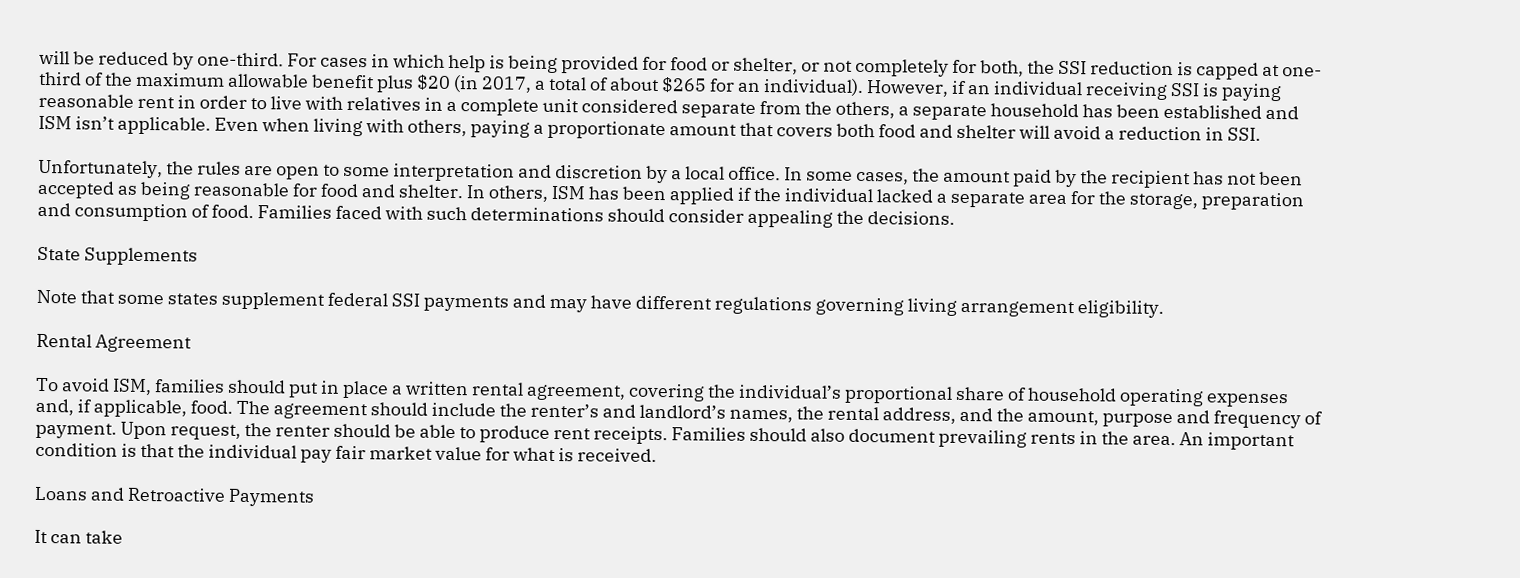will be reduced by one-third. For cases in which help is being provided for food or shelter, or not completely for both, the SSI reduction is capped at one-third of the maximum allowable benefit plus $20 (in 2017, a total of about $265 for an individual). However, if an individual receiving SSI is paying reasonable rent in order to live with relatives in a complete unit considered separate from the others, a separate household has been established and ISM isn’t applicable. Even when living with others, paying a proportionate amount that covers both food and shelter will avoid a reduction in SSI.

Unfortunately, the rules are open to some interpretation and discretion by a local office. In some cases, the amount paid by the recipient has not been accepted as being reasonable for food and shelter. In others, ISM has been applied if the individual lacked a separate area for the storage, preparation and consumption of food. Families faced with such determinations should consider appealing the decisions.

State Supplements

Note that some states supplement federal SSI payments and may have different regulations governing living arrangement eligibility.

Rental Agreement

To avoid ISM, families should put in place a written rental agreement, covering the individual’s proportional share of household operating expenses and, if applicable, food. The agreement should include the renter’s and landlord’s names, the rental address, and the amount, purpose and frequency of payment. Upon request, the renter should be able to produce rent receipts. Families should also document prevailing rents in the area. An important condition is that the individual pay fair market value for what is received.

Loans and Retroactive Payments

It can take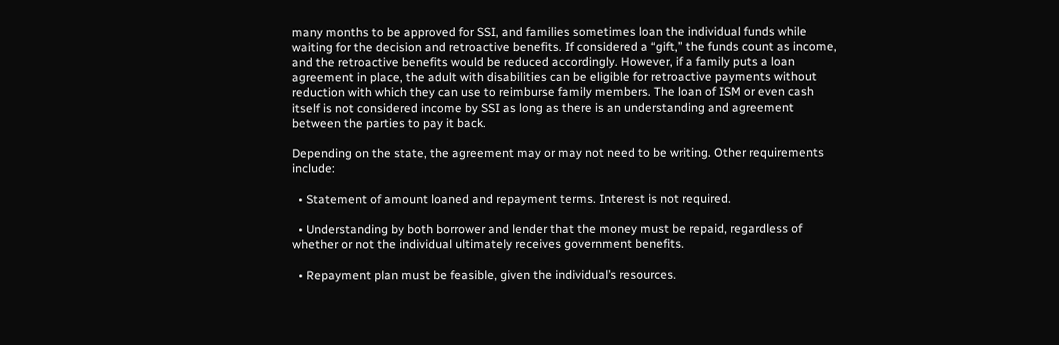many months to be approved for SSI, and families sometimes loan the individual funds while waiting for the decision and retroactive benefits. If considered a “gift,” the funds count as income, and the retroactive benefits would be reduced accordingly. However, if a family puts a loan agreement in place, the adult with disabilities can be eligible for retroactive payments without reduction with which they can use to reimburse family members. The loan of ISM or even cash itself is not considered income by SSI as long as there is an understanding and agreement between the parties to pay it back.

Depending on the state, the agreement may or may not need to be writing. Other requirements include:

  • Statement of amount loaned and repayment terms. Interest is not required.

  • Understanding by both borrower and lender that the money must be repaid, regardless of whether or not the individual ultimately receives government benefits.

  • Repayment plan must be feasible, given the individual’s resources.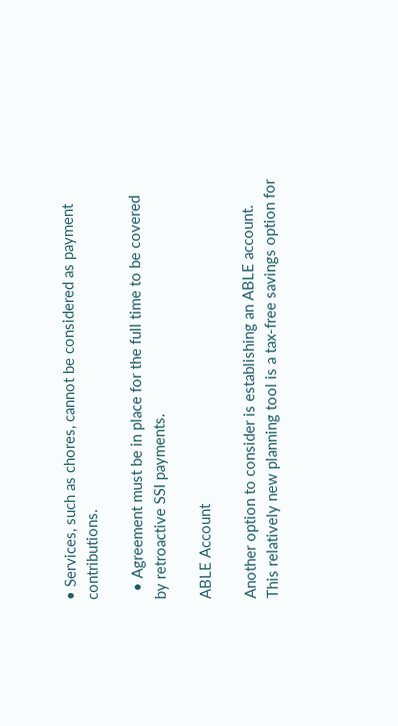• Services, such as chores, cannot be considered as payment contributions.

  • Agreement must be in place for the full time to be covered by retroactive SSI payments.

ABLE Account

Another option to consider is establishing an ABLE account. This relatively new planning tool is a tax-free savings option for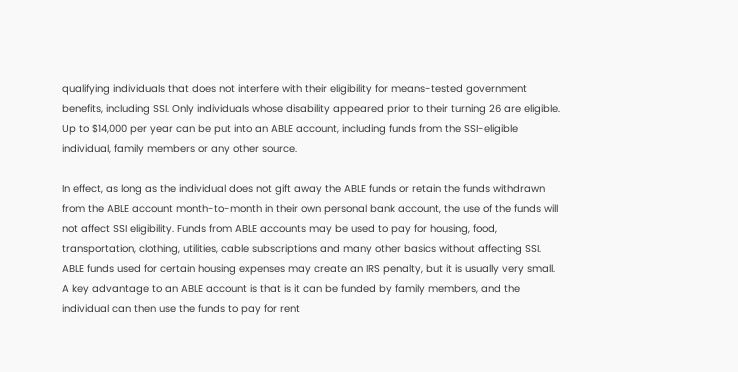qualifying individuals that does not interfere with their eligibility for means-tested government benefits, including SSI. Only individuals whose disability appeared prior to their turning 26 are eligible. Up to $14,000 per year can be put into an ABLE account, including funds from the SSI-eligible individual, family members or any other source.

In effect, as long as the individual does not gift away the ABLE funds or retain the funds withdrawn from the ABLE account month-to-month in their own personal bank account, the use of the funds will not affect SSI eligibility. Funds from ABLE accounts may be used to pay for housing, food, transportation, clothing, utilities, cable subscriptions and many other basics without affecting SSI. ABLE funds used for certain housing expenses may create an IRS penalty, but it is usually very small. A key advantage to an ABLE account is that is it can be funded by family members, and the individual can then use the funds to pay for rent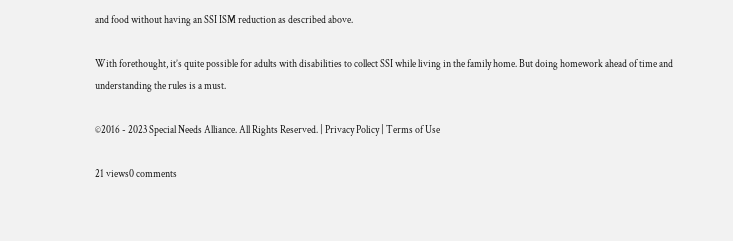and food without having an SSI ISM reduction as described above.

With forethought, it’s quite possible for adults with disabilities to collect SSI while living in the family home. But doing homework ahead of time and understanding the rules is a must.

©2016 - 2023 Special Needs Alliance. All Rights Reserved. | Privacy Policy | Terms of Use

21 views0 comments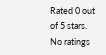Rated 0 out of 5 stars.
No ratings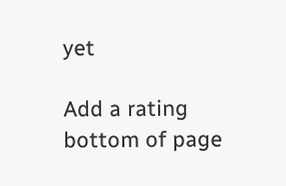yet

Add a rating
bottom of page